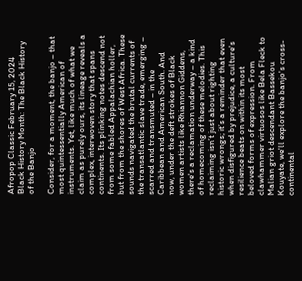Afropop Classic February 15, 2024
Black History Month: The Black History of the Banjo

Consider, for a moment, the banjo – that most quintessentially American of instruments. Yet, like much of what we claim as purely ours, its lineage reveals a complex, interwoven story that spans continents. Its plinking notes descend not from some fabled Appalachian holler, but from the shores of West Africa. These sounds navigated the brutal currents of the transatlantic slave trade, emerging – scarred and transmuted – in the Caribbean and American South. And now, under the deft strokes of Black women artists like Rhiannon Giddens, there's a reclamation underway – a kind of homecoming of these melodies. This reclaiming isn’t just about righting historic wrongs; it’s a reminder that even when disfigured by prejudice, a culture's resilience beats on within its most beloved forms of expression. From clawhammer virtuosos like Bela Fleck to Malian griot descendant Bassekou Kouyate, we'll explore the banjo's cross-continental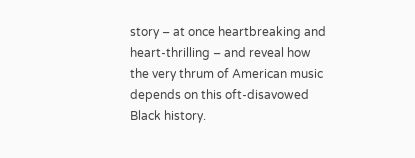story – at once heartbreaking and heart-thrilling – and reveal how the very thrum of American music depends on this oft-disavowed Black history.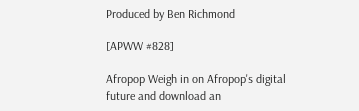Produced by Ben Richmond

[APWW #828]

Afropop Weigh in on Afropop's digital future and download an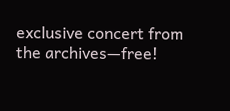exclusive concert from the archives—free!